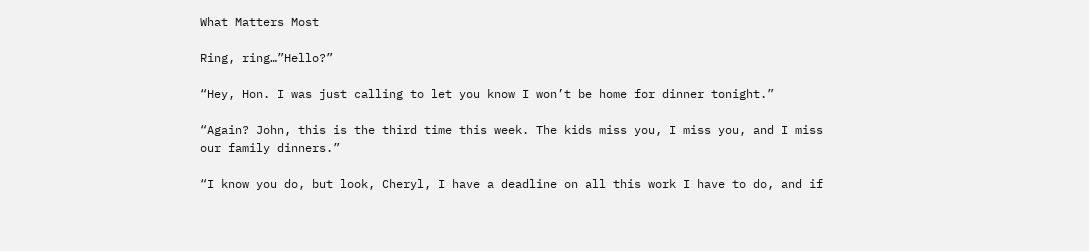What Matters Most

Ring, ring…”Hello?”

“Hey, Hon. I was just calling to let you know I won’t be home for dinner tonight.”

“Again? John, this is the third time this week. The kids miss you, I miss you, and I miss our family dinners.”

“I know you do, but look, Cheryl, I have a deadline on all this work I have to do, and if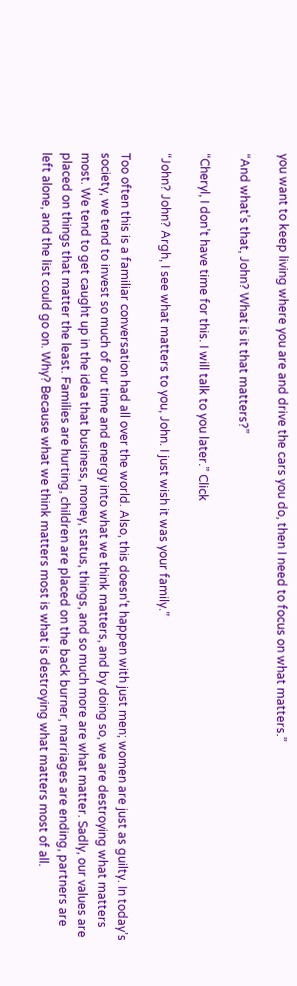you want to keep living where you are and drive the cars you do, then I need to focus on what matters.”

“And what’s that, John? What is it that matters?”

“Cheryl, I don’t have time for this. I will talk to you later.” Click

“John? John? Argh, I see what matters to you, John. I just wish it was your family.”

Too often this is a familiar conversation had all over the world. Also, this doesn’t happen with just men; women are just as guilty. In today’s society, we tend to invest so much of our time and energy into what we think matters, and by doing so, we are destroying what matters most. We tend to get caught up in the idea that business, money, status, things, and so much more are what matter. Sadly, our values are placed on things that matter the least. Families are hurting, children are placed on the back burner, marriages are ending, partners are left alone, and the list could go on. Why? Because what we think matters most is what is destroying what matters most of all.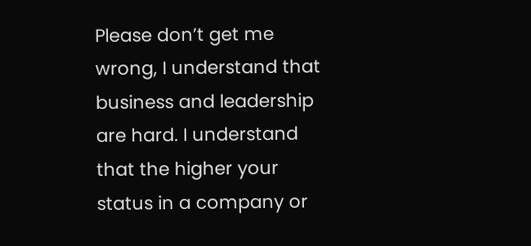Please don’t get me wrong, I understand that business and leadership are hard. I understand that the higher your status in a company or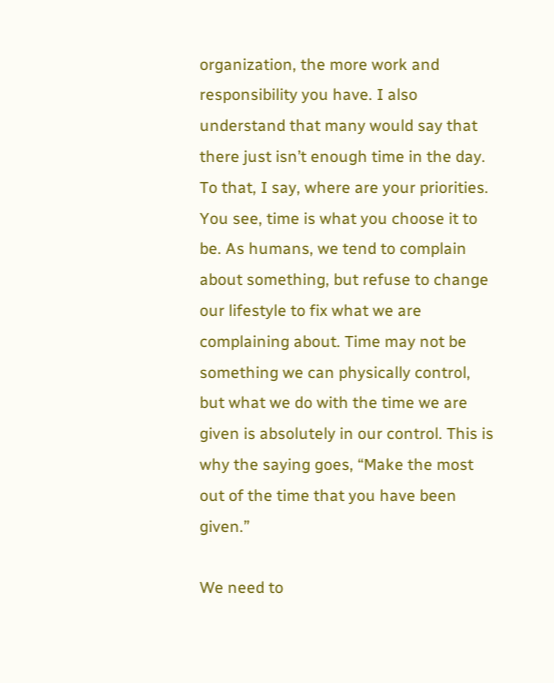organization, the more work and responsibility you have. I also understand that many would say that there just isn’t enough time in the day. To that, I say, where are your priorities. You see, time is what you choose it to be. As humans, we tend to complain about something, but refuse to change our lifestyle to fix what we are complaining about. Time may not be something we can physically control, but what we do with the time we are given is absolutely in our control. This is why the saying goes, “Make the most out of the time that you have been given.”

We need to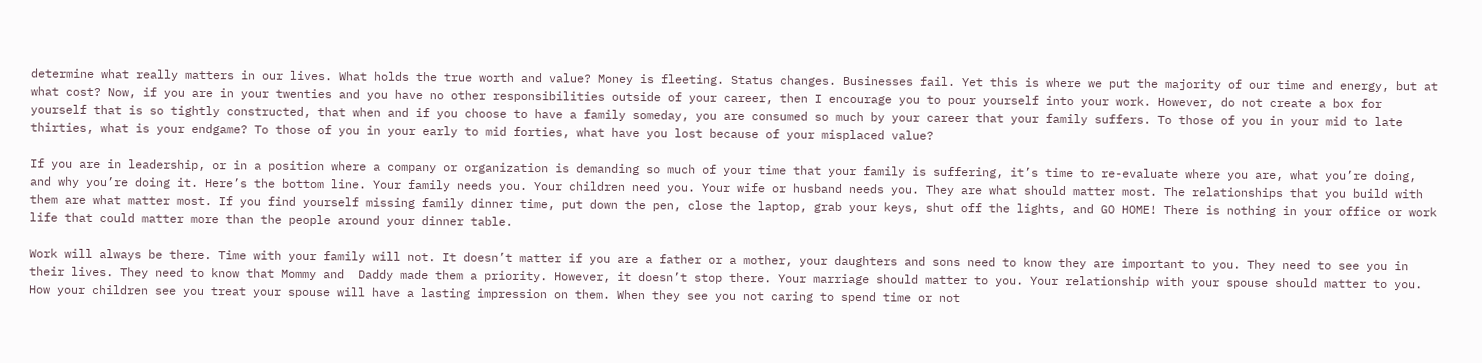determine what really matters in our lives. What holds the true worth and value? Money is fleeting. Status changes. Businesses fail. Yet this is where we put the majority of our time and energy, but at what cost? Now, if you are in your twenties and you have no other responsibilities outside of your career, then I encourage you to pour yourself into your work. However, do not create a box for yourself that is so tightly constructed, that when and if you choose to have a family someday, you are consumed so much by your career that your family suffers. To those of you in your mid to late thirties, what is your endgame? To those of you in your early to mid forties, what have you lost because of your misplaced value?

If you are in leadership, or in a position where a company or organization is demanding so much of your time that your family is suffering, it’s time to re-evaluate where you are, what you’re doing, and why you’re doing it. Here’s the bottom line. Your family needs you. Your children need you. Your wife or husband needs you. They are what should matter most. The relationships that you build with them are what matter most. If you find yourself missing family dinner time, put down the pen, close the laptop, grab your keys, shut off the lights, and GO HOME! There is nothing in your office or work life that could matter more than the people around your dinner table.

Work will always be there. Time with your family will not. It doesn’t matter if you are a father or a mother, your daughters and sons need to know they are important to you. They need to see you in their lives. They need to know that Mommy and  Daddy made them a priority. However, it doesn’t stop there. Your marriage should matter to you. Your relationship with your spouse should matter to you. How your children see you treat your spouse will have a lasting impression on them. When they see you not caring to spend time or not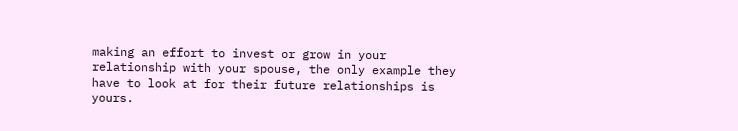making an effort to invest or grow in your relationship with your spouse, the only example they have to look at for their future relationships is yours.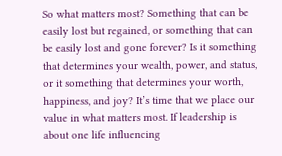So what matters most? Something that can be easily lost but regained, or something that can be easily lost and gone forever? Is it something that determines your wealth, power, and status, or it something that determines your worth, happiness, and joy? It’s time that we place our value in what matters most. If leadership is about one life influencing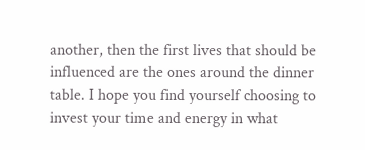another, then the first lives that should be influenced are the ones around the dinner table. I hope you find yourself choosing to invest your time and energy in what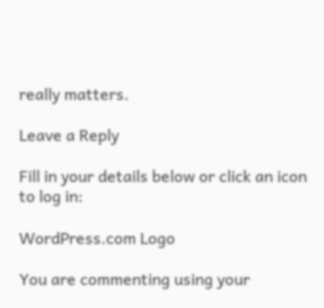really matters.

Leave a Reply

Fill in your details below or click an icon to log in:

WordPress.com Logo

You are commenting using your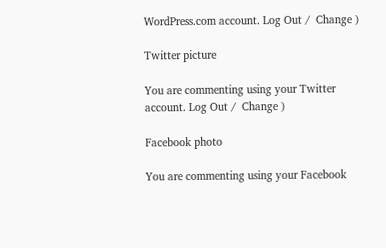WordPress.com account. Log Out /  Change )

Twitter picture

You are commenting using your Twitter account. Log Out /  Change )

Facebook photo

You are commenting using your Facebook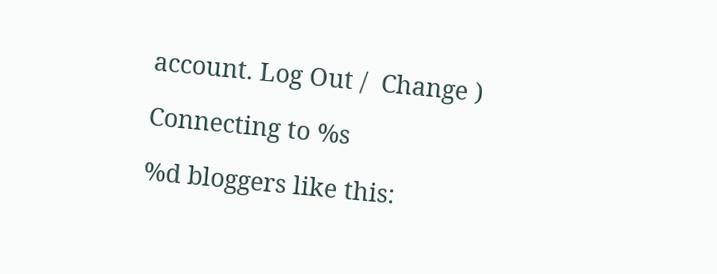account. Log Out /  Change )

Connecting to %s

%d bloggers like this: